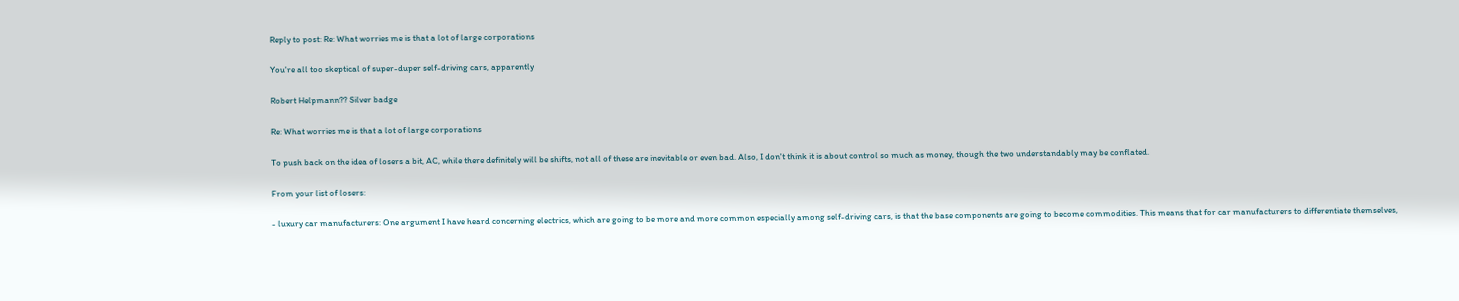Reply to post: Re: What worries me is that a lot of large corporations

You're all too skeptical of super-duper self-driving cars, apparently

Robert Helpmann?? Silver badge

Re: What worries me is that a lot of large corporations

To push back on the idea of losers a bit, AC, while there definitely will be shifts, not all of these are inevitable or even bad. Also, I don't think it is about control so much as money, though the two understandably may be conflated.

From your list of losers:

- luxury car manufacturers: One argument I have heard concerning electrics, which are going to be more and more common especially among self-driving cars, is that the base components are going to become commodities. This means that for car manufacturers to differentiate themselves,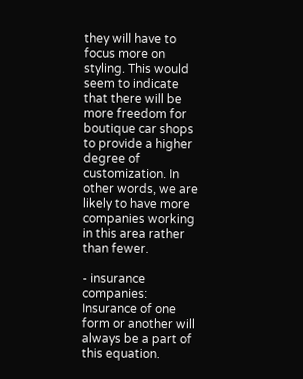they will have to focus more on styling. This would seem to indicate that there will be more freedom for boutique car shops to provide a higher degree of customization. In other words, we are likely to have more companies working in this area rather than fewer.

- insurance companies: Insurance of one form or another will always be a part of this equation.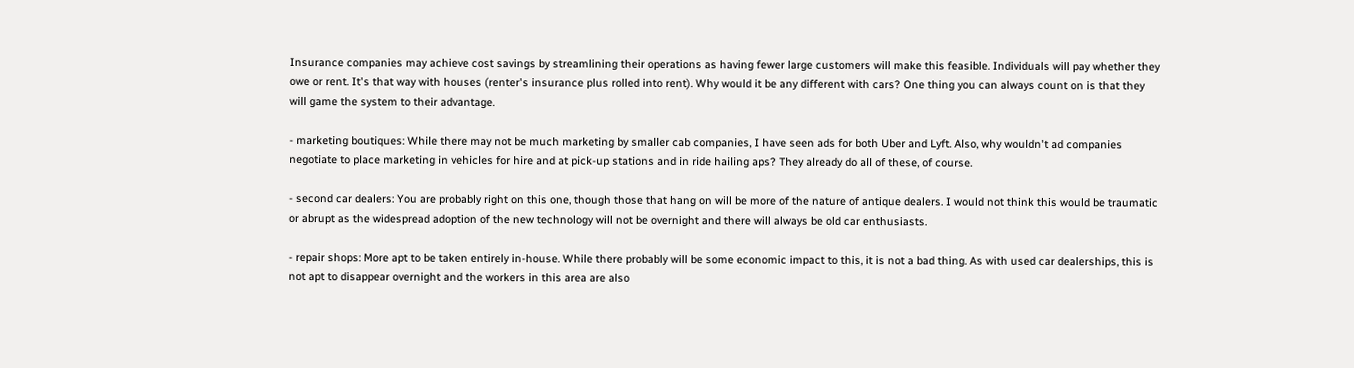Insurance companies may achieve cost savings by streamlining their operations as having fewer large customers will make this feasible. Individuals will pay whether they owe or rent. It's that way with houses (renter's insurance plus rolled into rent). Why would it be any different with cars? One thing you can always count on is that they will game the system to their advantage.

- marketing boutiques: While there may not be much marketing by smaller cab companies, I have seen ads for both Uber and Lyft. Also, why wouldn't ad companies negotiate to place marketing in vehicles for hire and at pick-up stations and in ride hailing aps? They already do all of these, of course.

- second car dealers: You are probably right on this one, though those that hang on will be more of the nature of antique dealers. I would not think this would be traumatic or abrupt as the widespread adoption of the new technology will not be overnight and there will always be old car enthusiasts.

- repair shops: More apt to be taken entirely in-house. While there probably will be some economic impact to this, it is not a bad thing. As with used car dealerships, this is not apt to disappear overnight and the workers in this area are also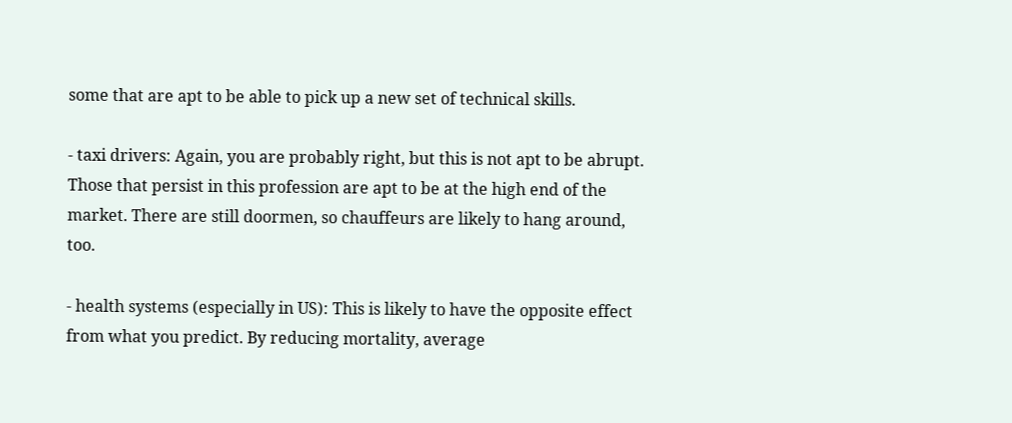some that are apt to be able to pick up a new set of technical skills.

- taxi drivers: Again, you are probably right, but this is not apt to be abrupt. Those that persist in this profession are apt to be at the high end of the market. There are still doormen, so chauffeurs are likely to hang around, too.

- health systems (especially in US): This is likely to have the opposite effect from what you predict. By reducing mortality, average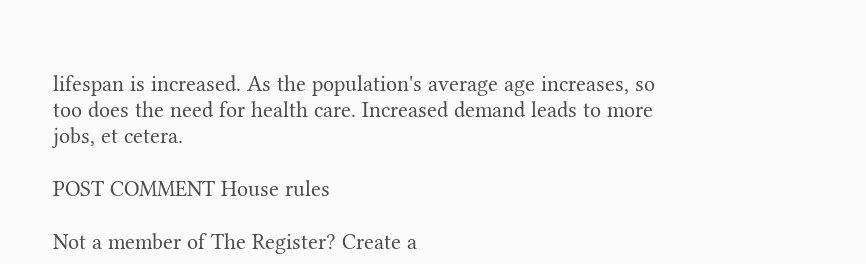lifespan is increased. As the population's average age increases, so too does the need for health care. Increased demand leads to more jobs, et cetera.

POST COMMENT House rules

Not a member of The Register? Create a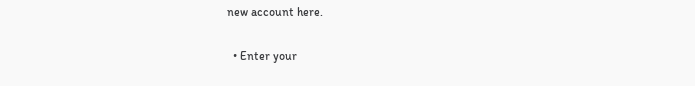new account here.

  • Enter your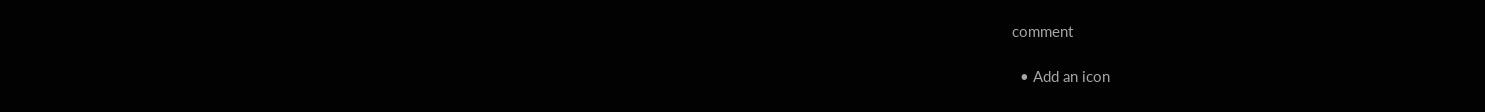comment

  • Add an icon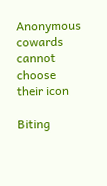Anonymous cowards cannot choose their icon

Biting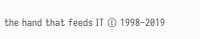the hand that feeds IT © 1998–2019